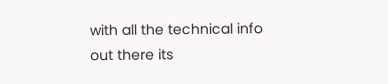with all the technical info out there its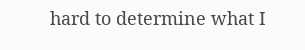hard to determine what I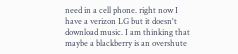need in a cell phone. right now I have a verizon LG but it doesn't download music. I am thinking that maybe a blackberry is an overshute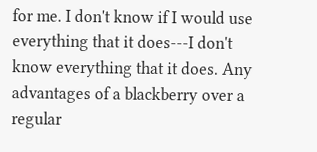for me. I don't know if I would use everything that it does---I don't know everything that it does. Any advantages of a blackberry over a regular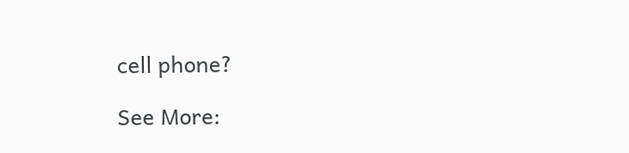cell phone?

See More: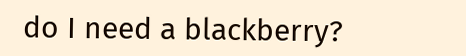do I need a blackberry?